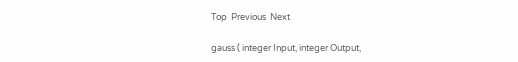Top  Previous  Next

gauss ( integer Input, integer Output,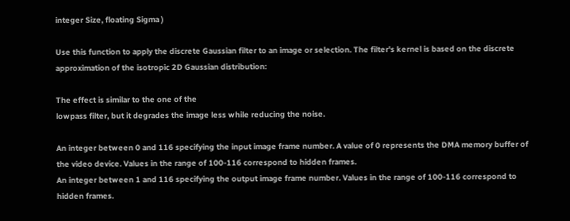integer Size, floating Sigma )

Use this function to apply the discrete Gaussian filter to an image or selection. The filter's kernel is based on the discrete approximation of the isotropic 2D Gaussian distribution:

The effect is similar to the one of the
lowpass filter, but it degrades the image less while reducing the noise.

An integer between 0 and 116 specifying the input image frame number. A value of 0 represents the DMA memory buffer of the video device. Values in the range of 100-116 correspond to hidden frames.
An integer between 1 and 116 specifying the output image frame number. Values in the range of 100-116 correspond to hidden frames.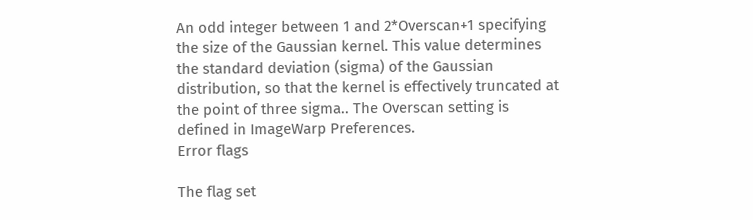An odd integer between 1 and 2*Overscan+1 specifying the size of the Gaussian kernel. This value determines the standard deviation (sigma) of the Gaussian distribution, so that the kernel is effectively truncated at the point of three sigma.. The Overscan setting is defined in ImageWarp Preferences.
Error flags

The flag set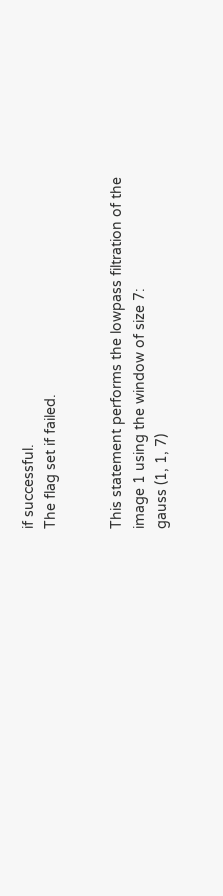if successful.
The flag set if failed.


This statement performs the lowpass filtration of the image 1 using the window of size 7:
gauss (1, 1, 7)